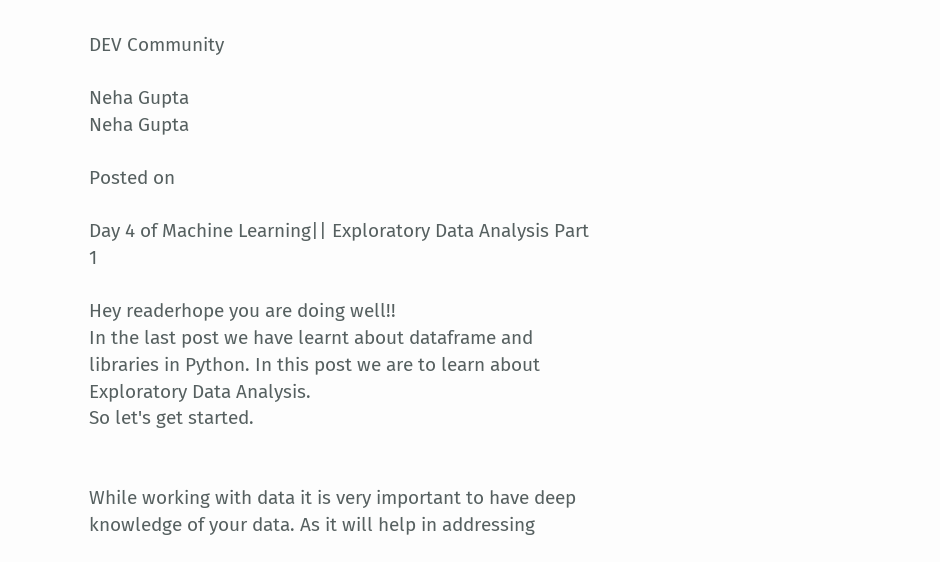DEV Community

Neha Gupta
Neha Gupta

Posted on

Day 4 of Machine Learning|| Exploratory Data Analysis Part 1

Hey readerhope you are doing well!!
In the last post we have learnt about dataframe and libraries in Python. In this post we are to learn about Exploratory Data Analysis.
So let's get started.


While working with data it is very important to have deep knowledge of your data. As it will help in addressing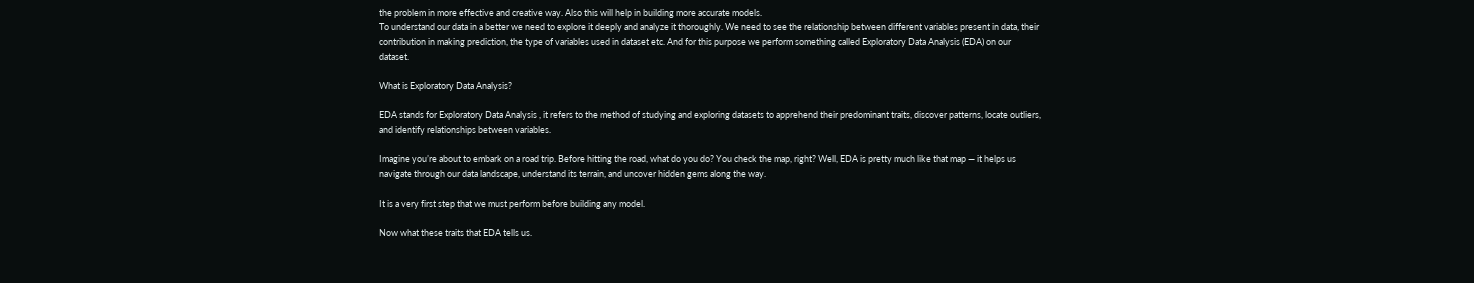the problem in more effective and creative way. Also this will help in building more accurate models.
To understand our data in a better we need to explore it deeply and analyze it thoroughly. We need to see the relationship between different variables present in data, their contribution in making prediction, the type of variables used in dataset etc. And for this purpose we perform something called Exploratory Data Analysis (EDA) on our dataset.

What is Exploratory Data Analysis?

EDA stands for Exploratory Data Analysis , it refers to the method of studying and exploring datasets to apprehend their predominant traits, discover patterns, locate outliers, and identify relationships between variables.

Imagine you’re about to embark on a road trip. Before hitting the road, what do you do? You check the map, right? Well, EDA is pretty much like that map — it helps us navigate through our data landscape, understand its terrain, and uncover hidden gems along the way.

It is a very first step that we must perform before building any model.

Now what these traits that EDA tells us.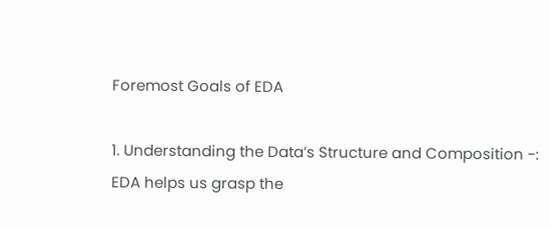Foremost Goals of EDA

1. Understanding the Data’s Structure and Composition -:
EDA helps us grasp the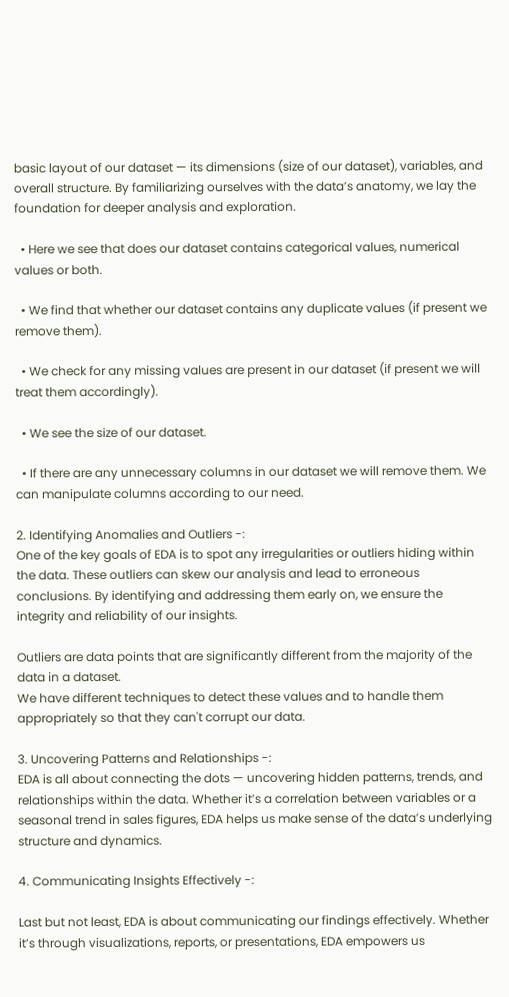basic layout of our dataset — its dimensions (size of our dataset), variables, and overall structure. By familiarizing ourselves with the data’s anatomy, we lay the foundation for deeper analysis and exploration.

  • Here we see that does our dataset contains categorical values, numerical values or both.

  • We find that whether our dataset contains any duplicate values (if present we remove them).

  • We check for any missing values are present in our dataset (if present we will treat them accordingly).

  • We see the size of our dataset.

  • If there are any unnecessary columns in our dataset we will remove them. We can manipulate columns according to our need.

2. Identifying Anomalies and Outliers -:
One of the key goals of EDA is to spot any irregularities or outliers hiding within the data. These outliers can skew our analysis and lead to erroneous conclusions. By identifying and addressing them early on, we ensure the integrity and reliability of our insights.

Outliers are data points that are significantly different from the majority of the data in a dataset.
We have different techniques to detect these values and to handle them appropriately so that they can't corrupt our data.

3. Uncovering Patterns and Relationships -:
EDA is all about connecting the dots — uncovering hidden patterns, trends, and relationships within the data. Whether it’s a correlation between variables or a seasonal trend in sales figures, EDA helps us make sense of the data’s underlying structure and dynamics.

4. Communicating Insights Effectively -:

Last but not least, EDA is about communicating our findings effectively. Whether it’s through visualizations, reports, or presentations, EDA empowers us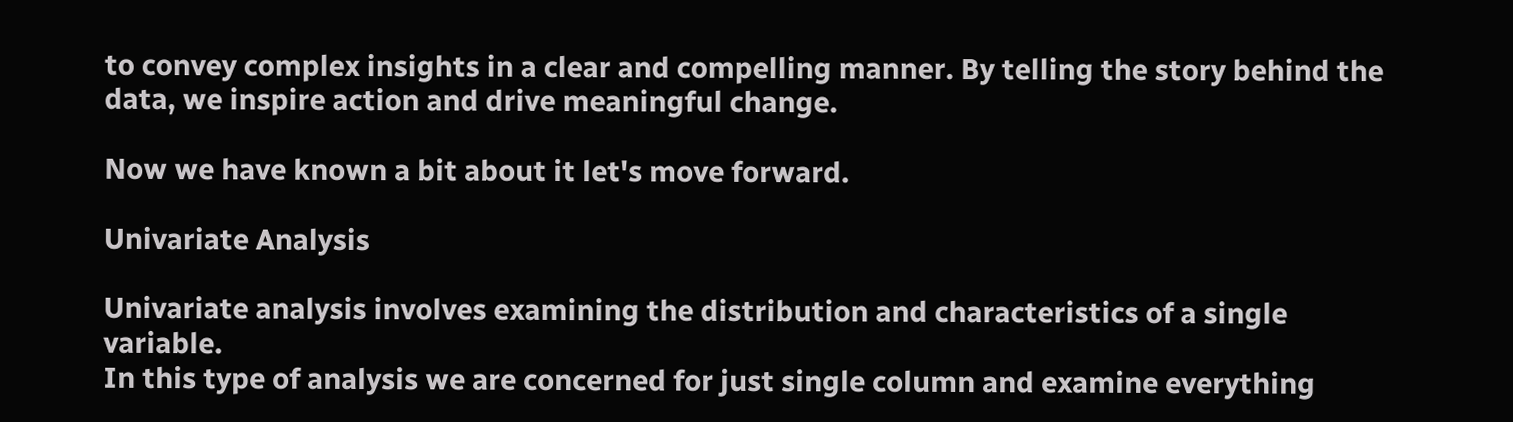to convey complex insights in a clear and compelling manner. By telling the story behind the data, we inspire action and drive meaningful change.

Now we have known a bit about it let's move forward.

Univariate Analysis

Univariate analysis involves examining the distribution and characteristics of a single variable.
In this type of analysis we are concerned for just single column and examine everything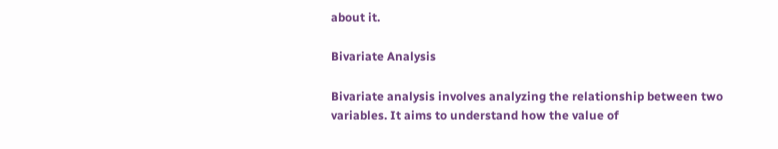about it.

Bivariate Analysis

Bivariate analysis involves analyzing the relationship between two variables. It aims to understand how the value of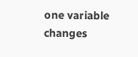one variable changes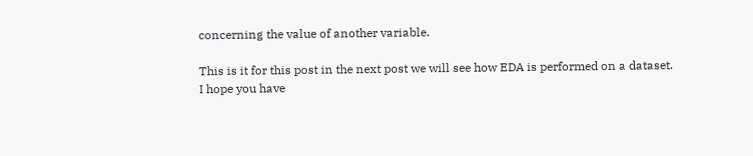concerning the value of another variable.

This is it for this post in the next post we will see how EDA is performed on a dataset.
I hope you have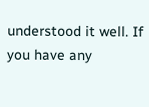understood it well. If you have any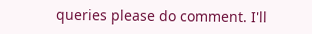queries please do comment. I'll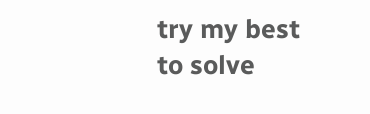try my best to solve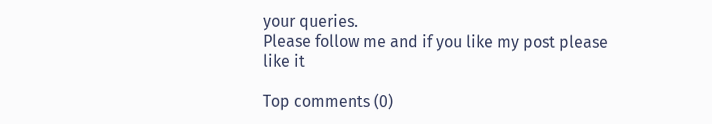your queries.
Please follow me and if you like my post please like it

Top comments (0)